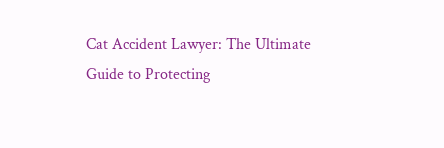Cat Accident Lawyer: The Ultimate Guide to Protecting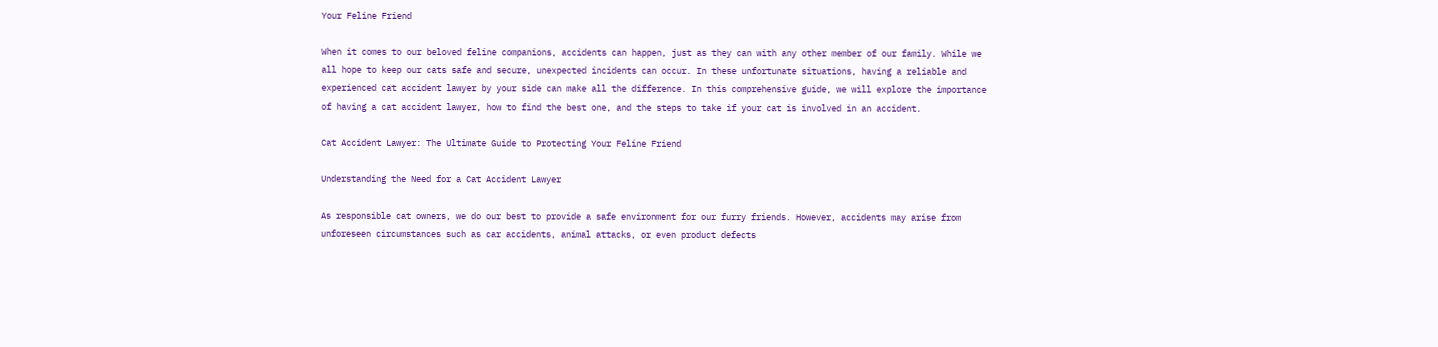Your Feline Friend

When it comes to our beloved feline companions, accidents can happen, just as they can with any other member of our family. While we all hope to keep our cats safe and secure, unexpected incidents can occur. In these unfortunate situations, having a reliable and experienced cat accident lawyer by your side can make all the difference. In this comprehensive guide, we will explore the importance of having a cat accident lawyer, how to find the best one, and the steps to take if your cat is involved in an accident.

Cat Accident Lawyer: The Ultimate Guide to Protecting Your Feline Friend

Understanding the Need for a Cat Accident Lawyer

As responsible cat owners, we do our best to provide a safe environment for our furry friends. However, accidents may arise from unforeseen circumstances such as car accidents, animal attacks, or even product defects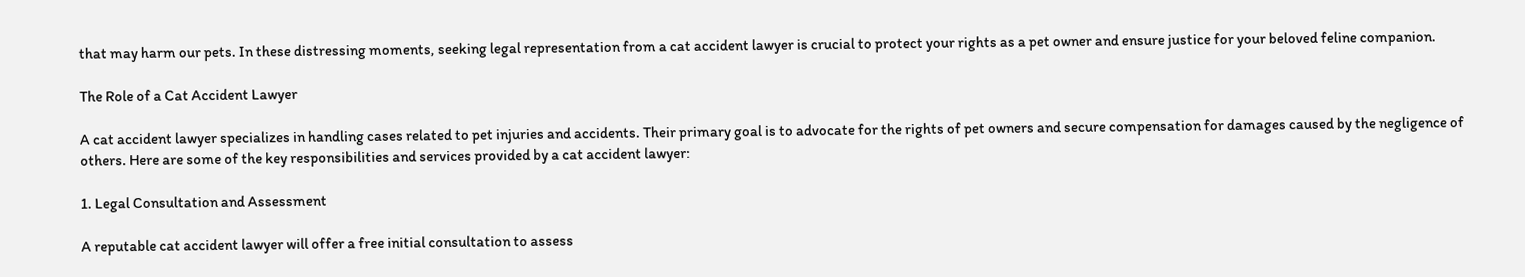that may harm our pets. In these distressing moments, seeking legal representation from a cat accident lawyer is crucial to protect your rights as a pet owner and ensure justice for your beloved feline companion.

The Role of a Cat Accident Lawyer

A cat accident lawyer specializes in handling cases related to pet injuries and accidents. Their primary goal is to advocate for the rights of pet owners and secure compensation for damages caused by the negligence of others. Here are some of the key responsibilities and services provided by a cat accident lawyer:

1. Legal Consultation and Assessment

A reputable cat accident lawyer will offer a free initial consultation to assess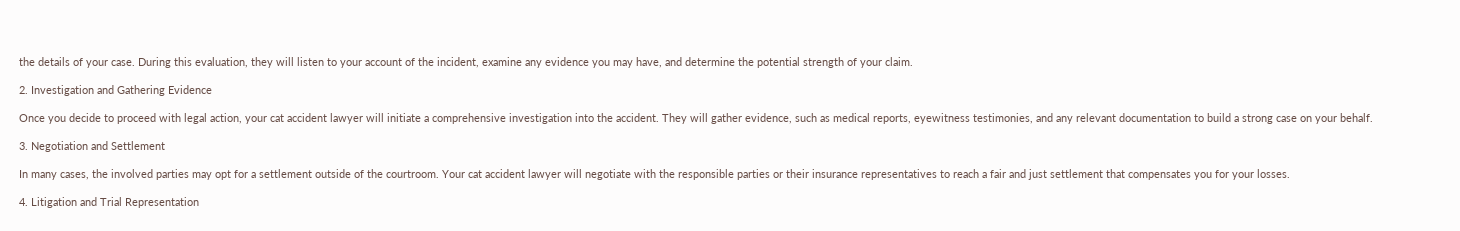the details of your case. During this evaluation, they will listen to your account of the incident, examine any evidence you may have, and determine the potential strength of your claim.

2. Investigation and Gathering Evidence

Once you decide to proceed with legal action, your cat accident lawyer will initiate a comprehensive investigation into the accident. They will gather evidence, such as medical reports, eyewitness testimonies, and any relevant documentation to build a strong case on your behalf.

3. Negotiation and Settlement

In many cases, the involved parties may opt for a settlement outside of the courtroom. Your cat accident lawyer will negotiate with the responsible parties or their insurance representatives to reach a fair and just settlement that compensates you for your losses.

4. Litigation and Trial Representation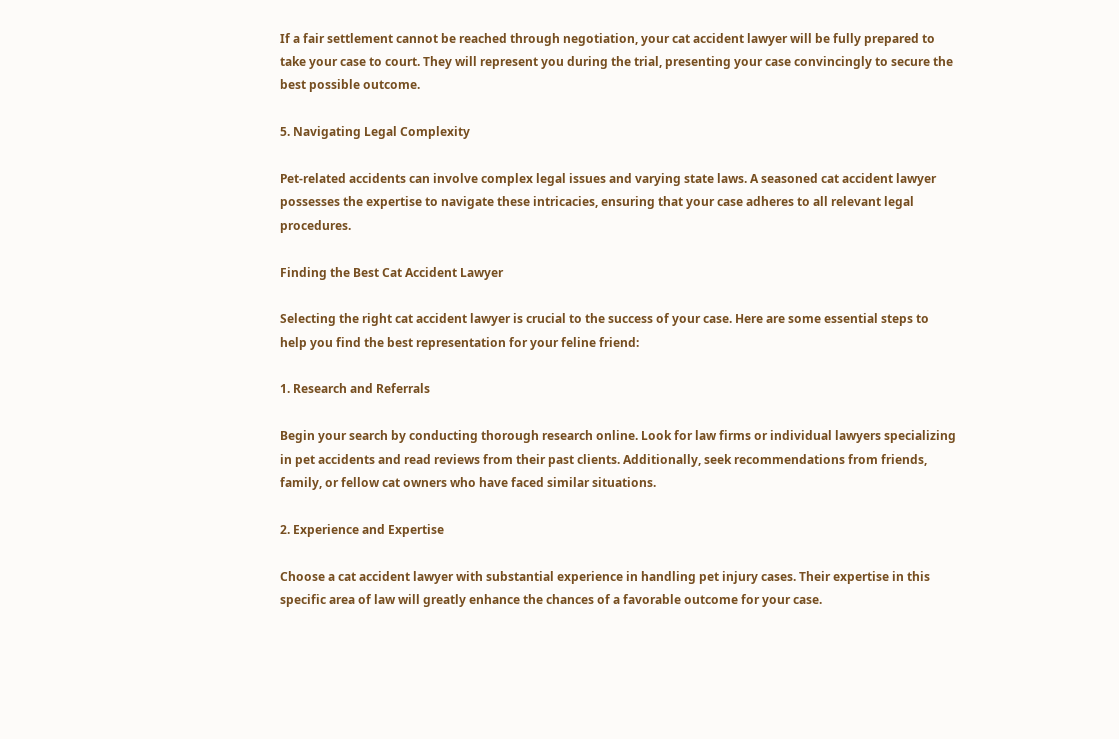If a fair settlement cannot be reached through negotiation, your cat accident lawyer will be fully prepared to take your case to court. They will represent you during the trial, presenting your case convincingly to secure the best possible outcome.

5. Navigating Legal Complexity

Pet-related accidents can involve complex legal issues and varying state laws. A seasoned cat accident lawyer possesses the expertise to navigate these intricacies, ensuring that your case adheres to all relevant legal procedures.

Finding the Best Cat Accident Lawyer

Selecting the right cat accident lawyer is crucial to the success of your case. Here are some essential steps to help you find the best representation for your feline friend:

1. Research and Referrals

Begin your search by conducting thorough research online. Look for law firms or individual lawyers specializing in pet accidents and read reviews from their past clients. Additionally, seek recommendations from friends, family, or fellow cat owners who have faced similar situations.

2. Experience and Expertise

Choose a cat accident lawyer with substantial experience in handling pet injury cases. Their expertise in this specific area of law will greatly enhance the chances of a favorable outcome for your case.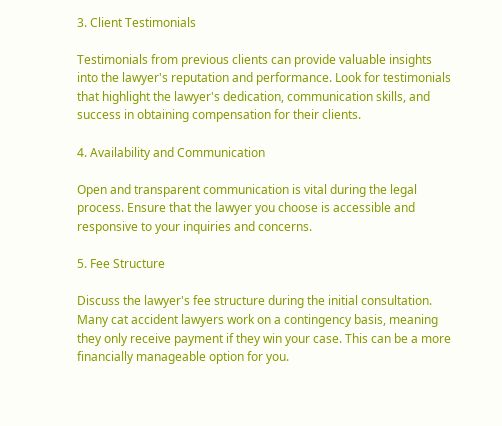3. Client Testimonials

Testimonials from previous clients can provide valuable insights into the lawyer's reputation and performance. Look for testimonials that highlight the lawyer's dedication, communication skills, and success in obtaining compensation for their clients.

4. Availability and Communication

Open and transparent communication is vital during the legal process. Ensure that the lawyer you choose is accessible and responsive to your inquiries and concerns.

5. Fee Structure

Discuss the lawyer's fee structure during the initial consultation. Many cat accident lawyers work on a contingency basis, meaning they only receive payment if they win your case. This can be a more financially manageable option for you.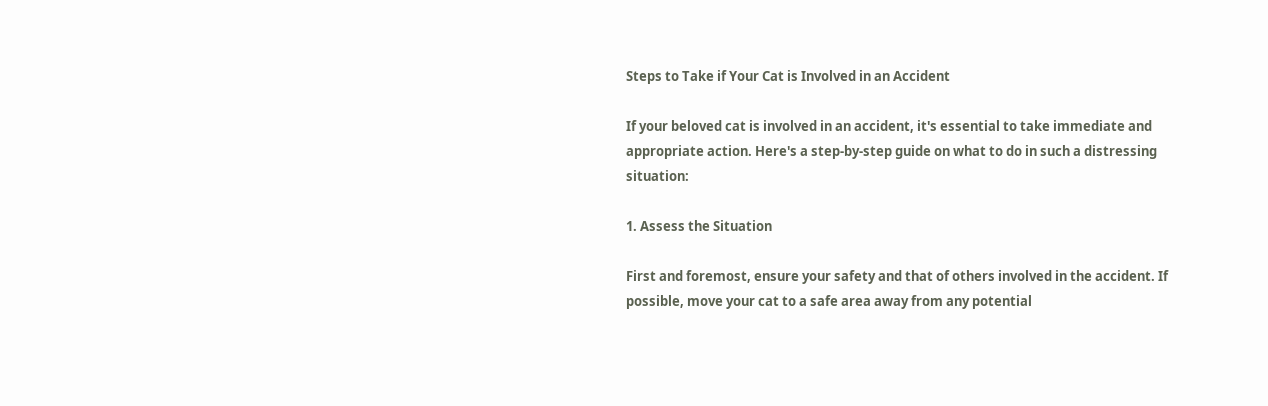Steps to Take if Your Cat is Involved in an Accident

If your beloved cat is involved in an accident, it's essential to take immediate and appropriate action. Here's a step-by-step guide on what to do in such a distressing situation:

1. Assess the Situation

First and foremost, ensure your safety and that of others involved in the accident. If possible, move your cat to a safe area away from any potential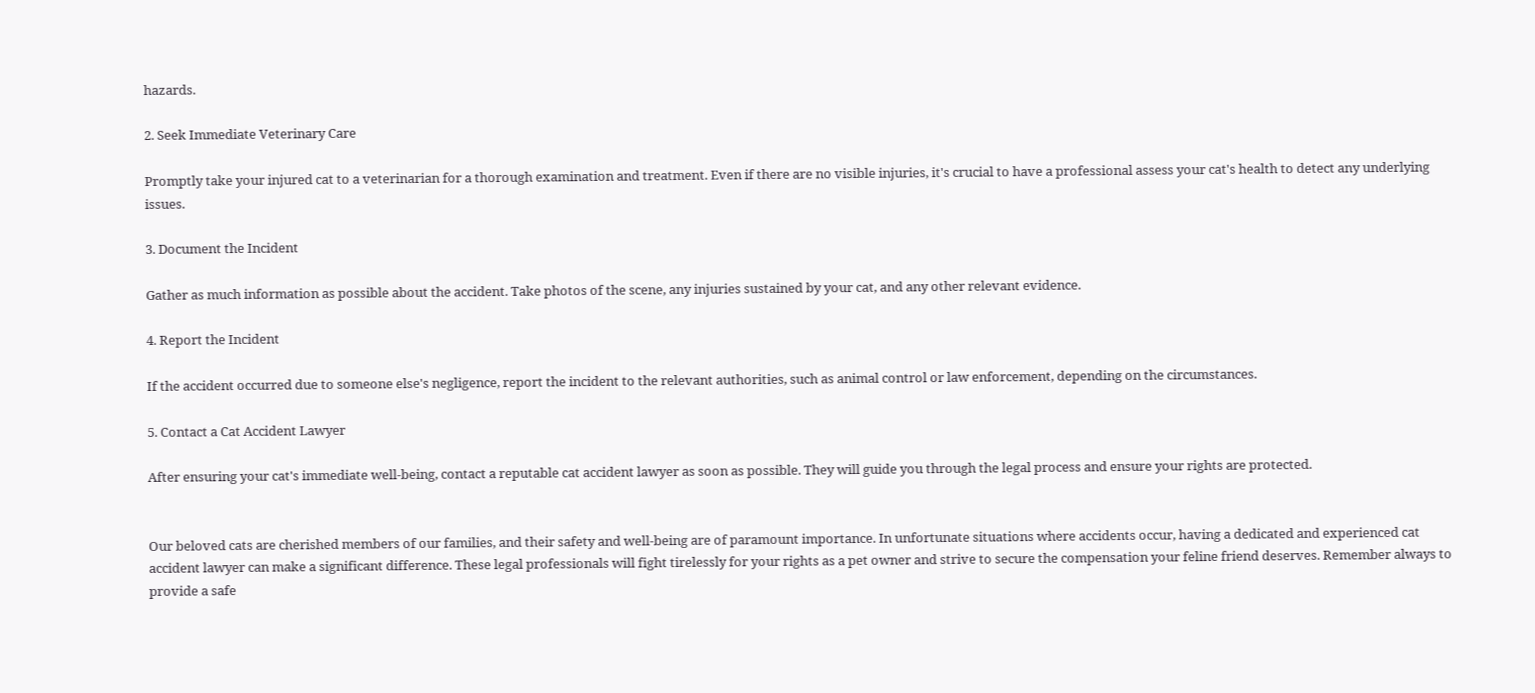hazards.

2. Seek Immediate Veterinary Care

Promptly take your injured cat to a veterinarian for a thorough examination and treatment. Even if there are no visible injuries, it's crucial to have a professional assess your cat's health to detect any underlying issues.

3. Document the Incident

Gather as much information as possible about the accident. Take photos of the scene, any injuries sustained by your cat, and any other relevant evidence.

4. Report the Incident

If the accident occurred due to someone else's negligence, report the incident to the relevant authorities, such as animal control or law enforcement, depending on the circumstances.

5. Contact a Cat Accident Lawyer

After ensuring your cat's immediate well-being, contact a reputable cat accident lawyer as soon as possible. They will guide you through the legal process and ensure your rights are protected.


Our beloved cats are cherished members of our families, and their safety and well-being are of paramount importance. In unfortunate situations where accidents occur, having a dedicated and experienced cat accident lawyer can make a significant difference. These legal professionals will fight tirelessly for your rights as a pet owner and strive to secure the compensation your feline friend deserves. Remember always to provide a safe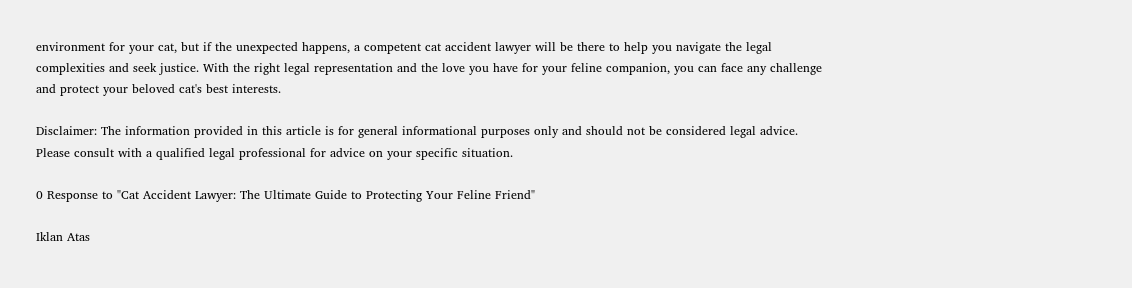environment for your cat, but if the unexpected happens, a competent cat accident lawyer will be there to help you navigate the legal complexities and seek justice. With the right legal representation and the love you have for your feline companion, you can face any challenge and protect your beloved cat's best interests.

Disclaimer: The information provided in this article is for general informational purposes only and should not be considered legal advice. Please consult with a qualified legal professional for advice on your specific situation.

0 Response to "Cat Accident Lawyer: The Ultimate Guide to Protecting Your Feline Friend"

Iklan Atas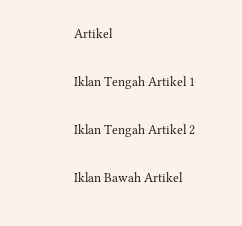Artikel

Iklan Tengah Artikel 1

Iklan Tengah Artikel 2

Iklan Bawah Artikel